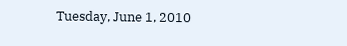Tuesday, June 1, 2010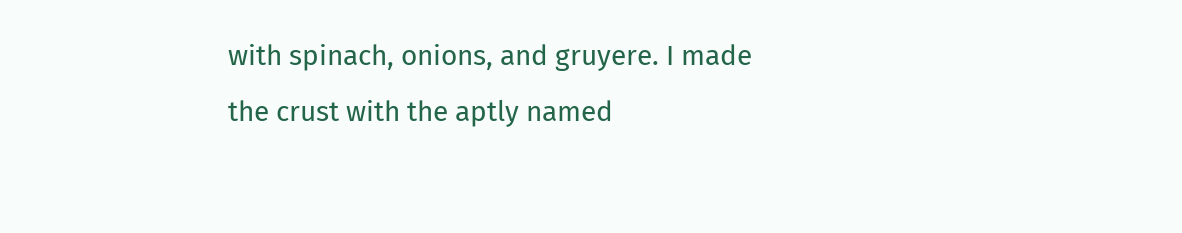with spinach, onions, and gruyere. I made the crust with the aptly named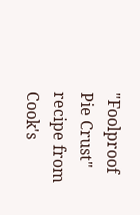"Foolproof Pie Crust" recipe from Cook's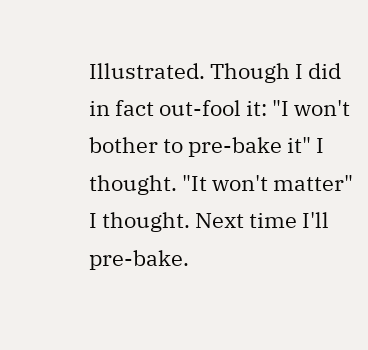Illustrated. Though I did in fact out-fool it: "I won't bother to pre-bake it" I thought. "It won't matter" I thought. Next time I'll pre-bake.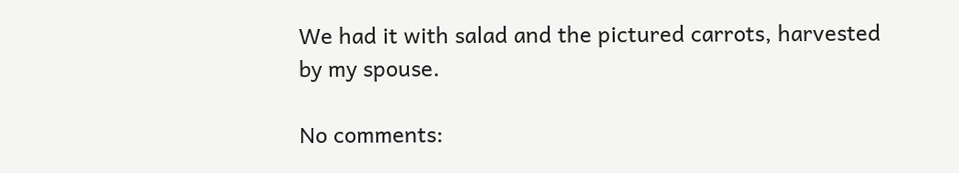We had it with salad and the pictured carrots, harvested by my spouse.

No comments: